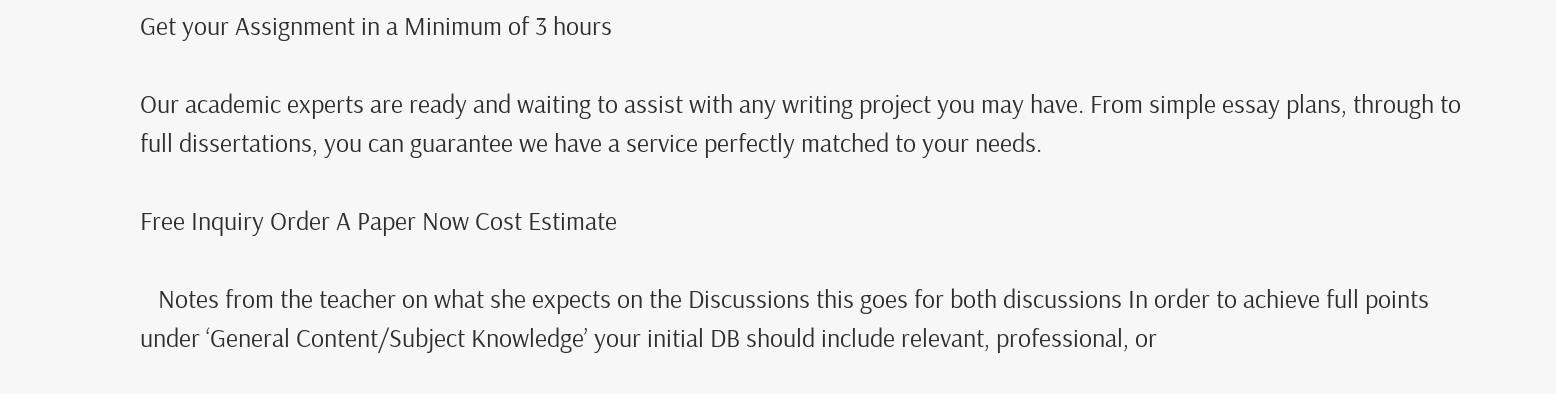Get your Assignment in a Minimum of 3 hours

Our academic experts are ready and waiting to assist with any writing project you may have. From simple essay plans, through to full dissertations, you can guarantee we have a service perfectly matched to your needs.

Free Inquiry Order A Paper Now Cost Estimate

   Notes from the teacher on what she expects on the Discussions this goes for both discussions In order to achieve full points under ‘General Content/Subject Knowledge’ your initial DB should include relevant, professional, or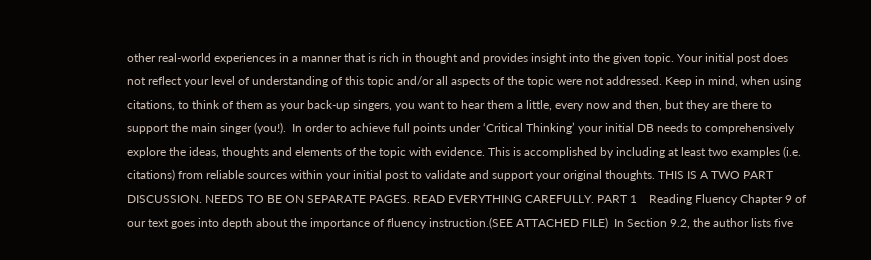other real-world experiences in a manner that is rich in thought and provides insight into the given topic. Your initial post does not reflect your level of understanding of this topic and/or all aspects of the topic were not addressed. Keep in mind, when using citations, to think of them as your back-up singers, you want to hear them a little, every now and then, but they are there to support the main singer (you!).  In order to achieve full points under ‘Critical Thinking’ your initial DB needs to comprehensively explore the ideas, thoughts and elements of the topic with evidence. This is accomplished by including at least two examples (i.e. citations) from reliable sources within your initial post to validate and support your original thoughts. THIS IS A TWO PART DISCUSSION. NEEDS TO BE ON SEPARATE PAGES. READ EVERYTHING CAREFULLY. PART 1    Reading Fluency Chapter 9 of our text goes into depth about the importance of fluency instruction.(SEE ATTACHED FILE)  In Section 9.2, the author lists five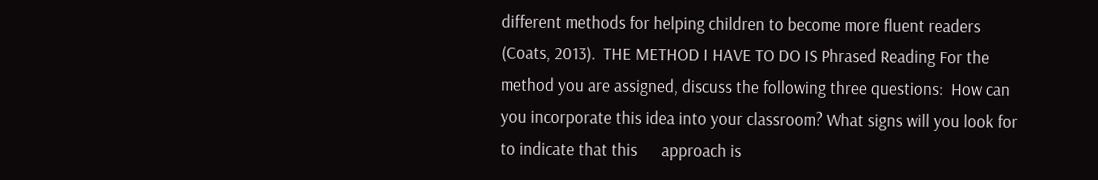different methods for helping children to become more fluent readers (Coats, 2013).  THE METHOD I HAVE TO DO IS Phrased Reading For the method you are assigned, discuss the following three questions:  How can you incorporate this idea into your classroom? What signs will you look for to indicate that this      approach is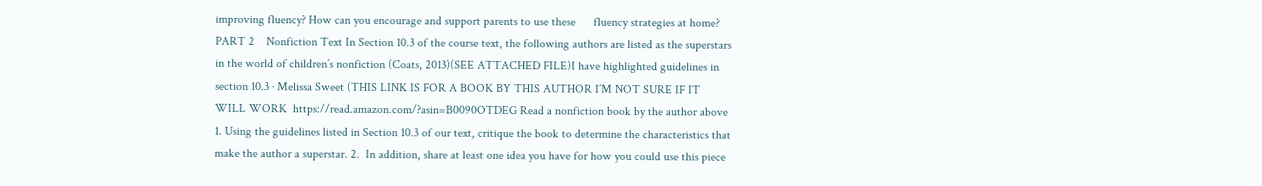improving fluency? How can you encourage and support parents to use these      fluency strategies at home? PART 2    Nonfiction Text In Section 10.3 of the course text, the following authors are listed as the superstars in the world of children’s nonfiction (Coats, 2013)(SEE ATTACHED FILE)I have highlighted guidelines in section 10.3 · Melissa Sweet (THIS LINK IS FOR A BOOK BY THIS AUTHOR I’M NOT SURE IF IT WILL WORK  https://read.amazon.com/?asin=B0090OTDEG Read a nonfiction book by the author above 1. Using the guidelines listed in Section 10.3 of our text, critique the book to determine the characteristics that make the author a superstar. 2.  In addition, share at least one idea you have for how you could use this piece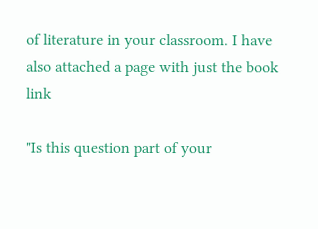of literature in your classroom. I have also attached a page with just the book link

"Is this question part of your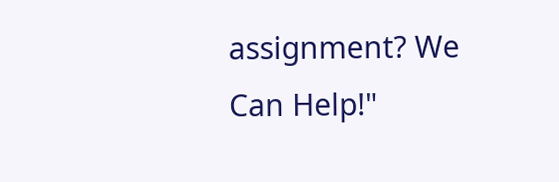assignment? We Can Help!"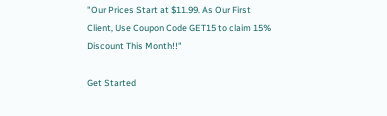"Our Prices Start at $11.99. As Our First Client, Use Coupon Code GET15 to claim 15% Discount This Month!!"

Get Started